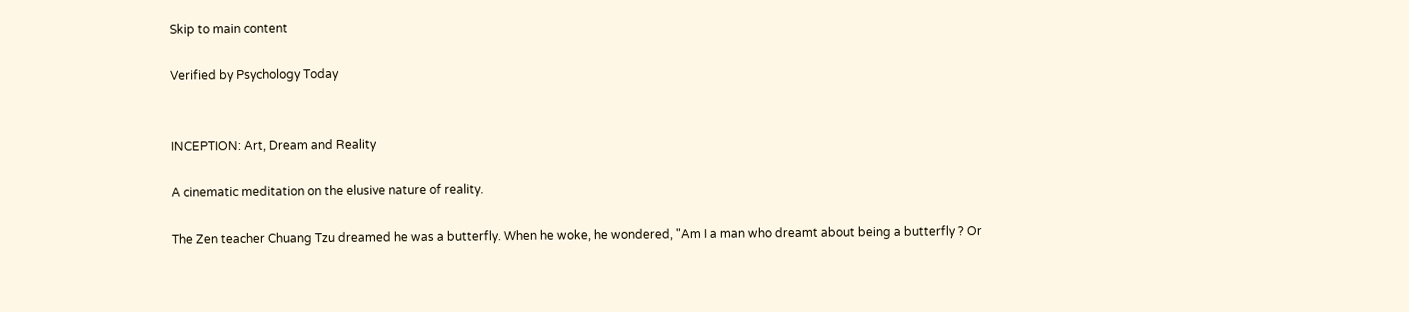Skip to main content

Verified by Psychology Today


INCEPTION: Art, Dream and Reality

A cinematic meditation on the elusive nature of reality.

The Zen teacher Chuang Tzu dreamed he was a butterfly. When he woke, he wondered, "Am I a man who dreamt about being a butterfly ? Or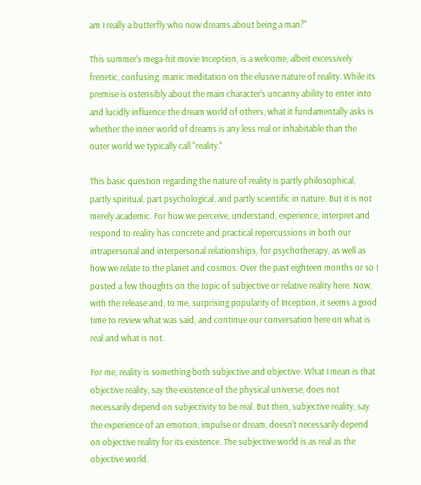am I really a butterfly who now dreams about being a man?"

This summer's mega-hit movie Inception, is a welcome, albeit excessively frenetic, confusing, manic meditation on the elusive nature of reality. While its premise is ostensibly about the main character's uncanny ability to enter into and lucidly influence the dream world of others, what it fundamentally asks is whether the inner world of dreams is any less real or inhabitable than the outer world we typically call "reality."

This basic question regarding the nature of reality is partly philosophical, partly spiritual, part psychological, and partly scientific in nature. But it is not merely academic. For how we perceive, understand, experience, interpret and respond to reality has concrete and practical repercussions in both our intrapersonal and interpersonal relationships, for psychotherapy, as well as how we relate to the planet and cosmos. Over the past eighteen months or so I posted a few thoughts on the topic of subjective or relative reality here. Now, with the release and, to me, surprising popularity of Inception, it seems a good time to review what was said, and continue our conversation here on what is real and what is not.

For me, reality is something both subjective and objective. What I mean is that objective reality, say the existence of the physical universe, does not necessarily depend on subjectivity to be real. But then, subjective reality, say the experience of an emotion, impulse or dream, doesn't necessarily depend on objective reality for its existence. The subjective world is as real as the objective world.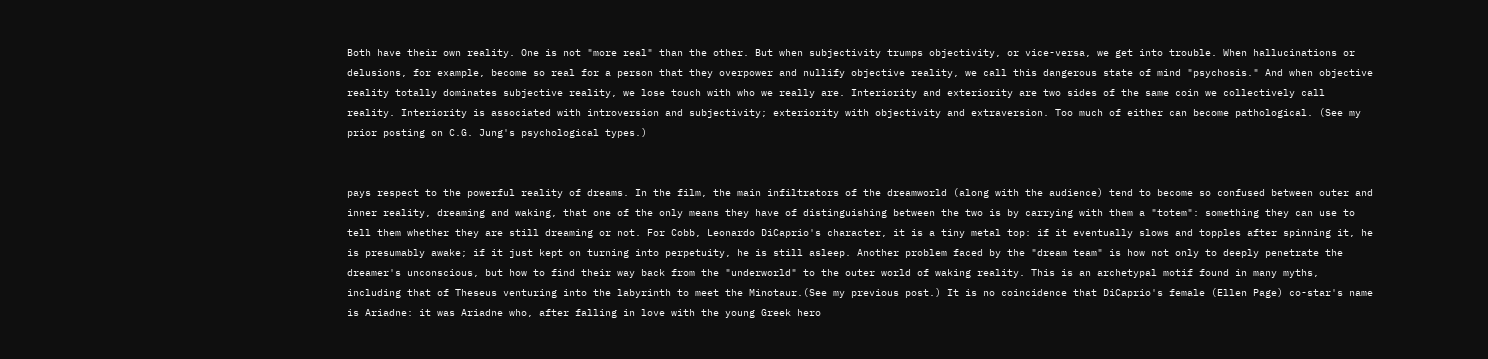Both have their own reality. One is not "more real" than the other. But when subjectivity trumps objectivity, or vice-versa, we get into trouble. When hallucinations or delusions, for example, become so real for a person that they overpower and nullify objective reality, we call this dangerous state of mind "psychosis." And when objective reality totally dominates subjective reality, we lose touch with who we really are. Interiority and exteriority are two sides of the same coin we collectively call reality. Interiority is associated with introversion and subjectivity; exteriority with objectivity and extraversion. Too much of either can become pathological. (See my prior posting on C.G. Jung's psychological types.)


pays respect to the powerful reality of dreams. In the film, the main infiltrators of the dreamworld (along with the audience) tend to become so confused between outer and inner reality, dreaming and waking, that one of the only means they have of distinguishing between the two is by carrying with them a "totem": something they can use to tell them whether they are still dreaming or not. For Cobb, Leonardo DiCaprio's character, it is a tiny metal top: if it eventually slows and topples after spinning it, he is presumably awake; if it just kept on turning into perpetuity, he is still asleep. Another problem faced by the "dream team" is how not only to deeply penetrate the dreamer's unconscious, but how to find their way back from the "underworld" to the outer world of waking reality. This is an archetypal motif found in many myths, including that of Theseus venturing into the labyrinth to meet the Minotaur.(See my previous post.) It is no coincidence that DiCaprio's female (Ellen Page) co-star's name is Ariadne: it was Ariadne who, after falling in love with the young Greek hero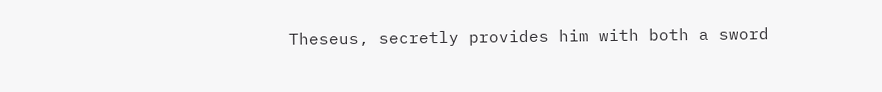Theseus, secretly provides him with both a sword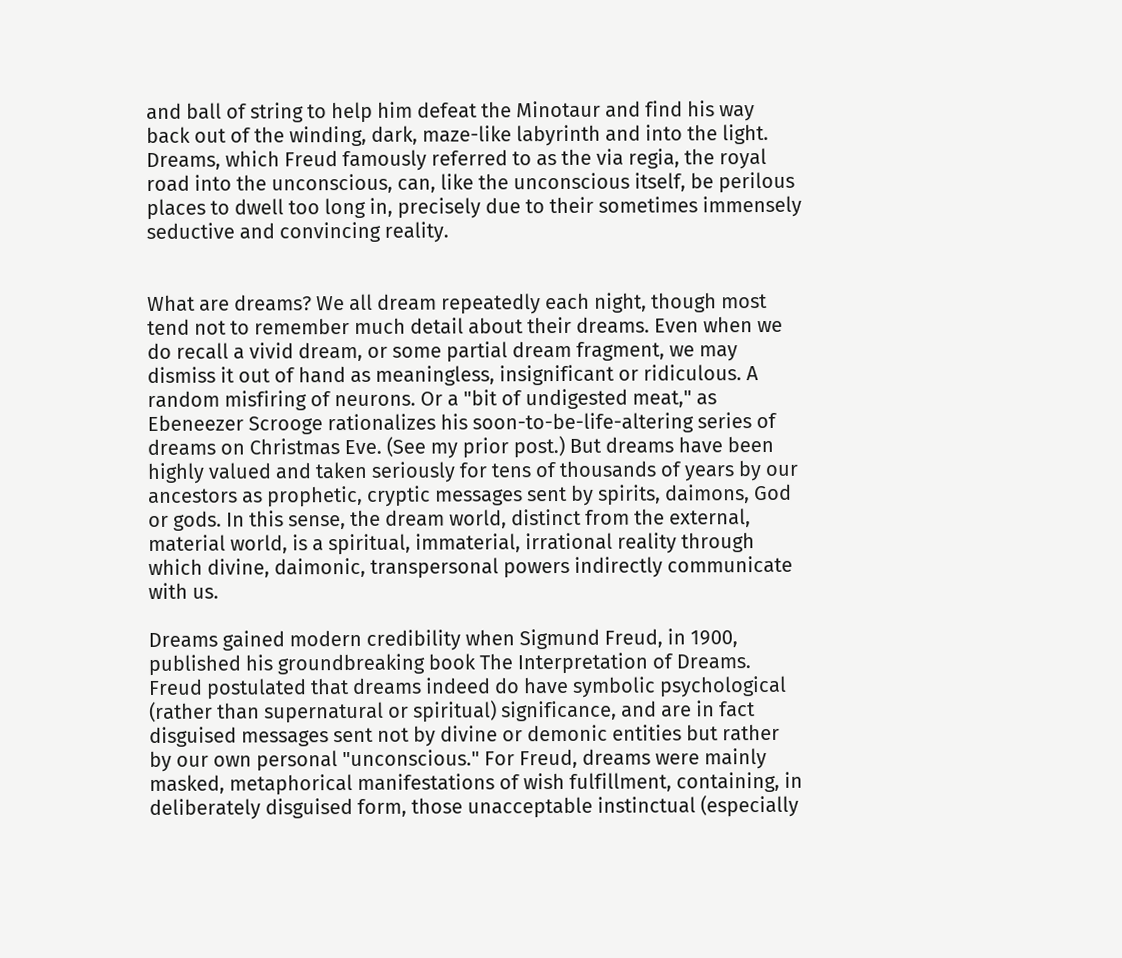and ball of string to help him defeat the Minotaur and find his way back out of the winding, dark, maze-like labyrinth and into the light. Dreams, which Freud famously referred to as the via regia, the royal road into the unconscious, can, like the unconscious itself, be perilous places to dwell too long in, precisely due to their sometimes immensely seductive and convincing reality.


What are dreams? We all dream repeatedly each night, though most tend not to remember much detail about their dreams. Even when we do recall a vivid dream, or some partial dream fragment, we may dismiss it out of hand as meaningless, insignificant or ridiculous. A random misfiring of neurons. Or a "bit of undigested meat," as Ebeneezer Scrooge rationalizes his soon-to-be-life-altering series of dreams on Christmas Eve. (See my prior post.) But dreams have been highly valued and taken seriously for tens of thousands of years by our ancestors as prophetic, cryptic messages sent by spirits, daimons, God or gods. In this sense, the dream world, distinct from the external, material world, is a spiritual, immaterial, irrational reality through which divine, daimonic, transpersonal powers indirectly communicate with us.

Dreams gained modern credibility when Sigmund Freud, in 1900, published his groundbreaking book The Interpretation of Dreams. Freud postulated that dreams indeed do have symbolic psychological (rather than supernatural or spiritual) significance, and are in fact disguised messages sent not by divine or demonic entities but rather by our own personal "unconscious." For Freud, dreams were mainly masked, metaphorical manifestations of wish fulfillment, containing, in deliberately disguised form, those unacceptable instinctual (especially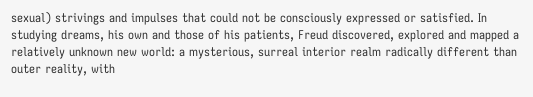sexual) strivings and impulses that could not be consciously expressed or satisfied. In studying dreams, his own and those of his patients, Freud discovered, explored and mapped a relatively unknown new world: a mysterious, surreal interior realm radically different than outer reality, with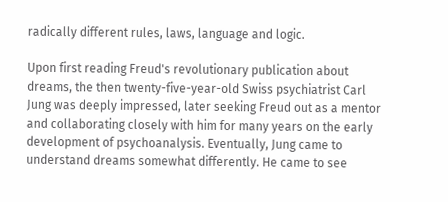radically different rules, laws, language and logic.

Upon first reading Freud's revolutionary publication about dreams, the then twenty-five-year-old Swiss psychiatrist Carl Jung was deeply impressed, later seeking Freud out as a mentor and collaborating closely with him for many years on the early development of psychoanalysis. Eventually, Jung came to understand dreams somewhat differently. He came to see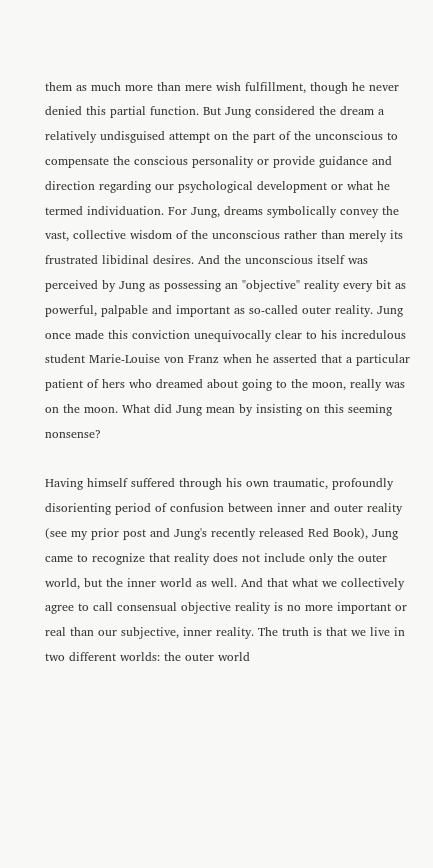them as much more than mere wish fulfillment, though he never denied this partial function. But Jung considered the dream a relatively undisguised attempt on the part of the unconscious to compensate the conscious personality or provide guidance and direction regarding our psychological development or what he termed individuation. For Jung, dreams symbolically convey the vast, collective wisdom of the unconscious rather than merely its frustrated libidinal desires. And the unconscious itself was perceived by Jung as possessing an "objective" reality every bit as powerful, palpable and important as so-called outer reality. Jung once made this conviction unequivocally clear to his incredulous student Marie-Louise von Franz when he asserted that a particular patient of hers who dreamed about going to the moon, really was on the moon. What did Jung mean by insisting on this seeming nonsense?

Having himself suffered through his own traumatic, profoundly disorienting period of confusion between inner and outer reality (see my prior post and Jung's recently released Red Book), Jung came to recognize that reality does not include only the outer world, but the inner world as well. And that what we collectively agree to call consensual objective reality is no more important or real than our subjective, inner reality. The truth is that we live in two different worlds: the outer world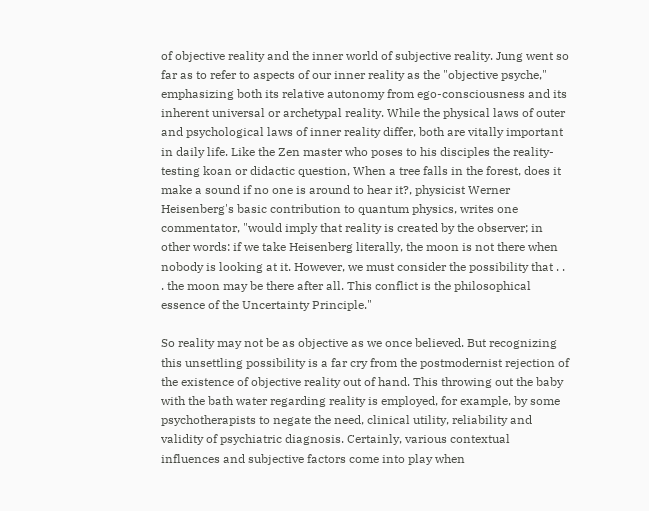of objective reality and the inner world of subjective reality. Jung went so far as to refer to aspects of our inner reality as the "objective psyche," emphasizing both its relative autonomy from ego-consciousness and its inherent universal or archetypal reality. While the physical laws of outer and psychological laws of inner reality differ, both are vitally important in daily life. Like the Zen master who poses to his disciples the reality-testing koan or didactic question, When a tree falls in the forest, does it make a sound if no one is around to hear it?, physicist Werner Heisenberg's basic contribution to quantum physics, writes one commentator, "would imply that reality is created by the observer; in other words: if we take Heisenberg literally, the moon is not there when nobody is looking at it. However, we must consider the possibility that . . . the moon may be there after all. This conflict is the philosophical essence of the Uncertainty Principle."

So reality may not be as objective as we once believed. But recognizing this unsettling possibility is a far cry from the postmodernist rejection of the existence of objective reality out of hand. This throwing out the baby with the bath water regarding reality is employed, for example, by some psychotherapists to negate the need, clinical utility, reliability and validity of psychiatric diagnosis. Certainly, various contextual influences and subjective factors come into play when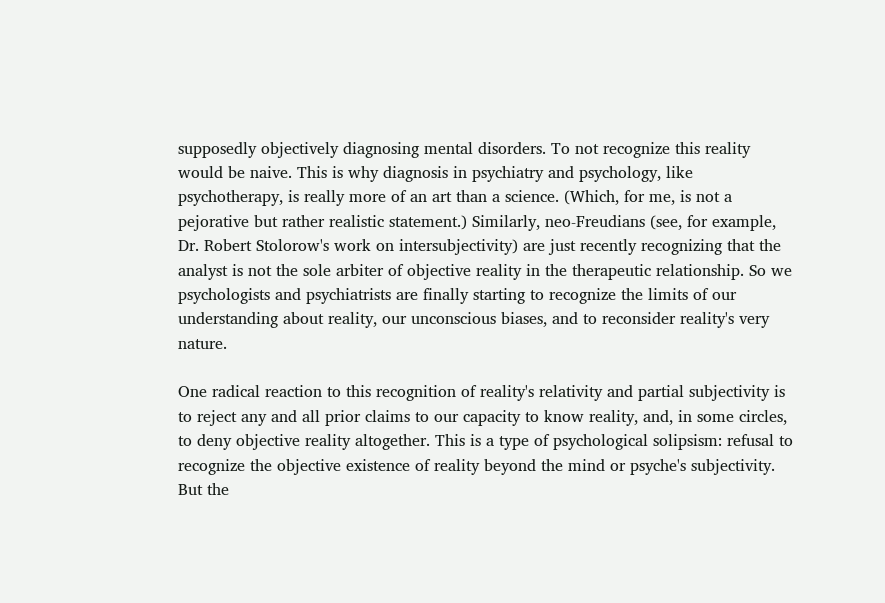supposedly objectively diagnosing mental disorders. To not recognize this reality would be naive. This is why diagnosis in psychiatry and psychology, like psychotherapy, is really more of an art than a science. (Which, for me, is not a pejorative but rather realistic statement.) Similarly, neo-Freudians (see, for example, Dr. Robert Stolorow's work on intersubjectivity) are just recently recognizing that the analyst is not the sole arbiter of objective reality in the therapeutic relationship. So we psychologists and psychiatrists are finally starting to recognize the limits of our understanding about reality, our unconscious biases, and to reconsider reality's very nature.

One radical reaction to this recognition of reality's relativity and partial subjectivity is to reject any and all prior claims to our capacity to know reality, and, in some circles, to deny objective reality altogether. This is a type of psychological solipsism: refusal to recognize the objective existence of reality beyond the mind or psyche's subjectivity. But the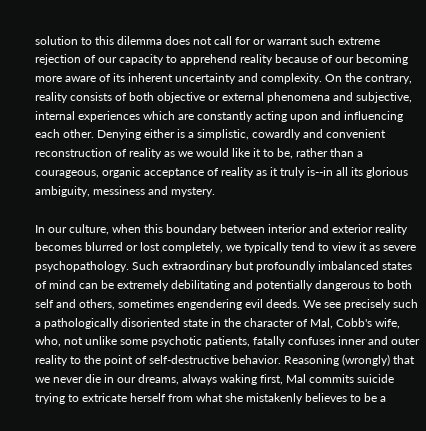solution to this dilemma does not call for or warrant such extreme rejection of our capacity to apprehend reality because of our becoming more aware of its inherent uncertainty and complexity. On the contrary, reality consists of both objective or external phenomena and subjective, internal experiences which are constantly acting upon and influencing each other. Denying either is a simplistic, cowardly and convenient reconstruction of reality as we would like it to be, rather than a courageous, organic acceptance of reality as it truly is--in all its glorious ambiguity, messiness and mystery.

In our culture, when this boundary between interior and exterior reality becomes blurred or lost completely, we typically tend to view it as severe psychopathology. Such extraordinary but profoundly imbalanced states of mind can be extremely debilitating and potentially dangerous to both self and others, sometimes engendering evil deeds. We see precisely such a pathologically disoriented state in the character of Mal, Cobb's wife, who, not unlike some psychotic patients, fatally confuses inner and outer reality to the point of self-destructive behavior. Reasoning (wrongly) that we never die in our dreams, always waking first, Mal commits suicide trying to extricate herself from what she mistakenly believes to be a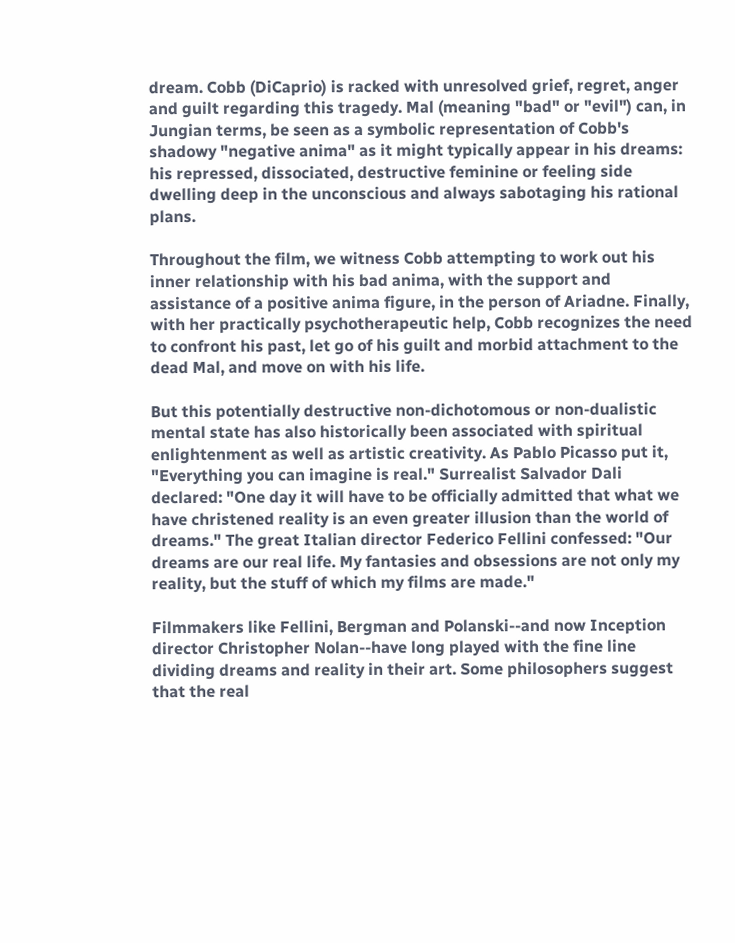dream. Cobb (DiCaprio) is racked with unresolved grief, regret, anger and guilt regarding this tragedy. Mal (meaning "bad" or "evil") can, in Jungian terms, be seen as a symbolic representation of Cobb's shadowy "negative anima" as it might typically appear in his dreams: his repressed, dissociated, destructive feminine or feeling side dwelling deep in the unconscious and always sabotaging his rational plans.

Throughout the film, we witness Cobb attempting to work out his inner relationship with his bad anima, with the support and assistance of a positive anima figure, in the person of Ariadne. Finally, with her practically psychotherapeutic help, Cobb recognizes the need to confront his past, let go of his guilt and morbid attachment to the dead Mal, and move on with his life.

But this potentially destructive non-dichotomous or non-dualistic mental state has also historically been associated with spiritual enlightenment as well as artistic creativity. As Pablo Picasso put it, "Everything you can imagine is real." Surrealist Salvador Dali declared: "One day it will have to be officially admitted that what we have christened reality is an even greater illusion than the world of dreams." The great Italian director Federico Fellini confessed: "Our dreams are our real life. My fantasies and obsessions are not only my reality, but the stuff of which my films are made."

Filmmakers like Fellini, Bergman and Polanski--and now Inception director Christopher Nolan--have long played with the fine line dividing dreams and reality in their art. Some philosophers suggest that the real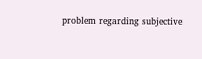problem regarding subjective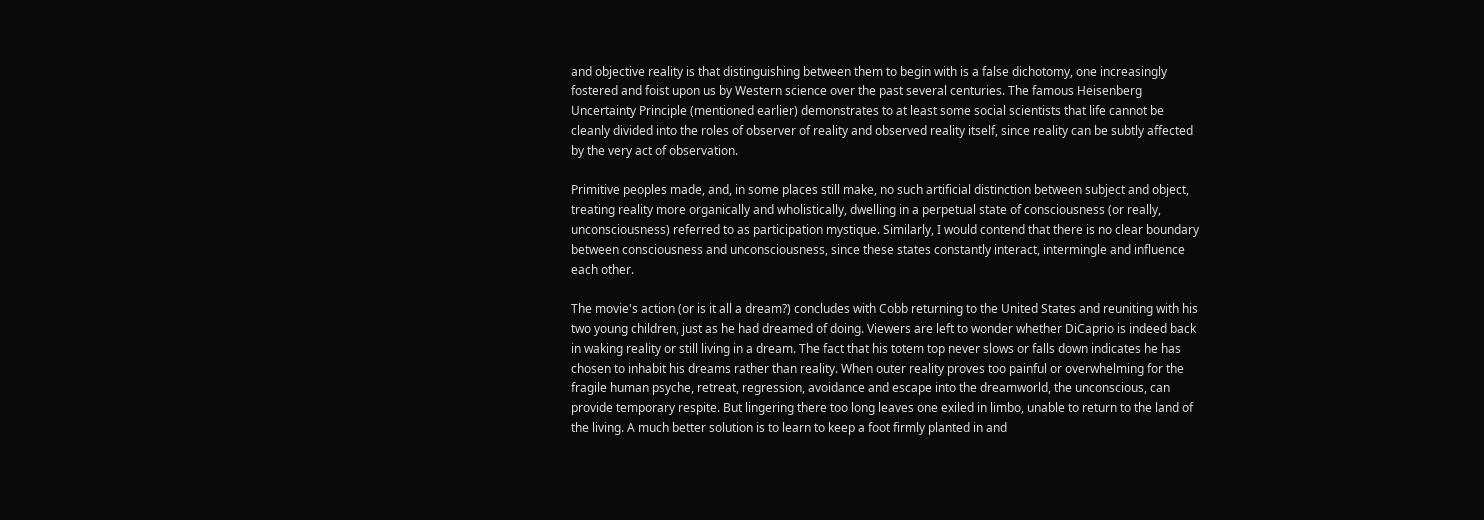and objective reality is that distinguishing between them to begin with is a false dichotomy, one increasingly fostered and foist upon us by Western science over the past several centuries. The famous Heisenberg Uncertainty Principle (mentioned earlier) demonstrates to at least some social scientists that life cannot be cleanly divided into the roles of observer of reality and observed reality itself, since reality can be subtly affected by the very act of observation.

Primitive peoples made, and, in some places still make, no such artificial distinction between subject and object, treating reality more organically and wholistically, dwelling in a perpetual state of consciousness (or really, unconsciousness) referred to as participation mystique. Similarly, I would contend that there is no clear boundary between consciousness and unconsciousness, since these states constantly interact, intermingle and influence each other.

The movie's action (or is it all a dream?) concludes with Cobb returning to the United States and reuniting with his two young children, just as he had dreamed of doing. Viewers are left to wonder whether DiCaprio is indeed back in waking reality or still living in a dream. The fact that his totem top never slows or falls down indicates he has chosen to inhabit his dreams rather than reality. When outer reality proves too painful or overwhelming for the fragile human psyche, retreat, regression, avoidance and escape into the dreamworld, the unconscious, can provide temporary respite. But lingering there too long leaves one exiled in limbo, unable to return to the land of the living. A much better solution is to learn to keep a foot firmly planted in and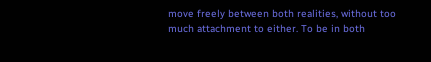move freely between both realities, without too much attachment to either. To be in both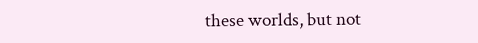these worlds, but not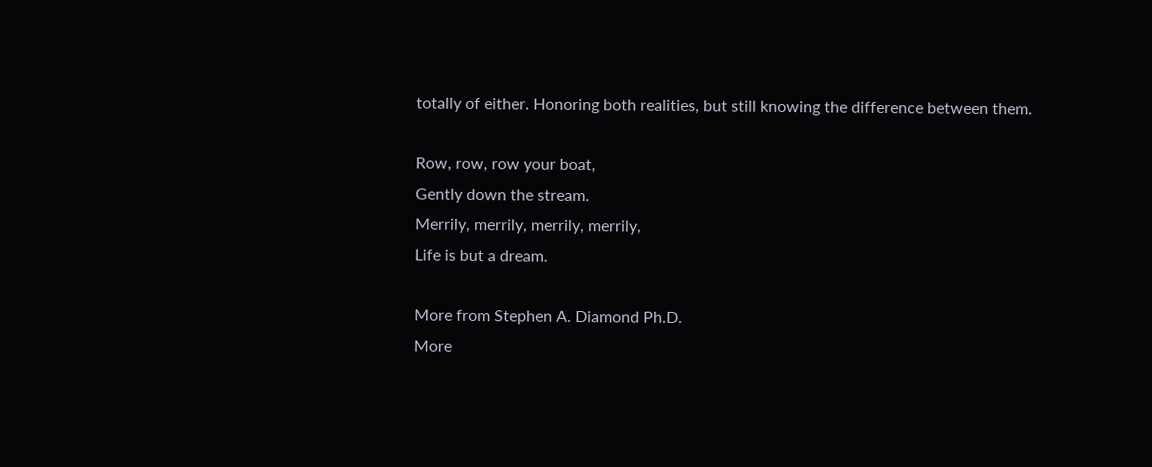totally of either. Honoring both realities, but still knowing the difference between them.

Row, row, row your boat,
Gently down the stream.
Merrily, merrily, merrily, merrily,
Life is but a dream.

More from Stephen A. Diamond Ph.D.
More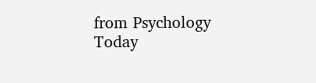from Psychology Today